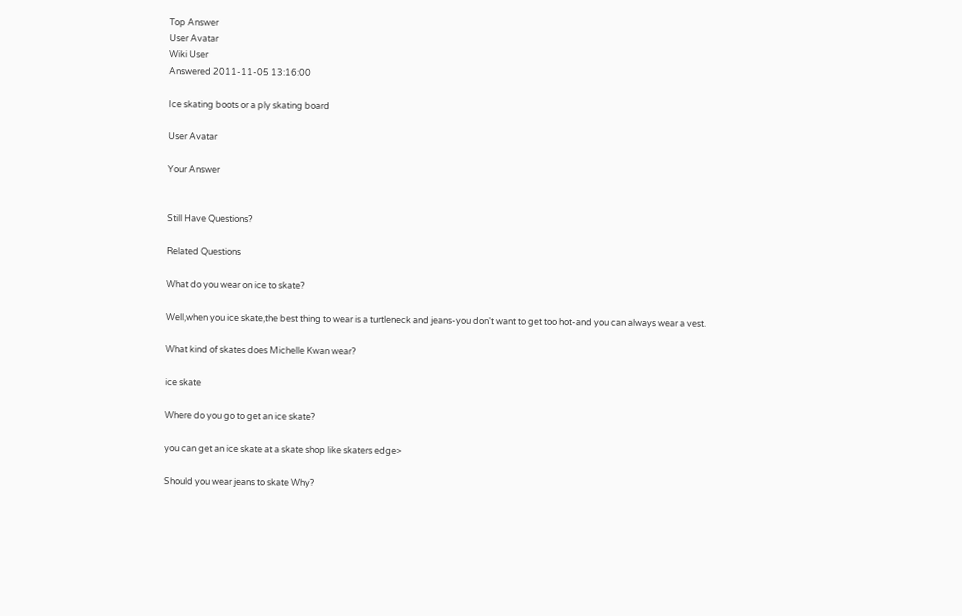Top Answer
User Avatar
Wiki User
Answered 2011-11-05 13:16:00

Ice skating boots or a ply skating board

User Avatar

Your Answer


Still Have Questions?

Related Questions

What do you wear on ice to skate?

Well,when you ice skate,the best thing to wear is a turtleneck and jeans-you don't want to get too hot-and you can always wear a vest.

What kind of skates does Michelle Kwan wear?

ice skate

Where do you go to get an ice skate?

you can get an ice skate at a skate shop like skaters edge>

Should you wear jeans to skate Why?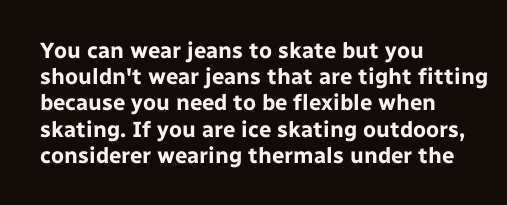You can wear jeans to skate but you shouldn't wear jeans that are tight fitting because you need to be flexible when skating. If you are ice skating outdoors, considerer wearing thermals under the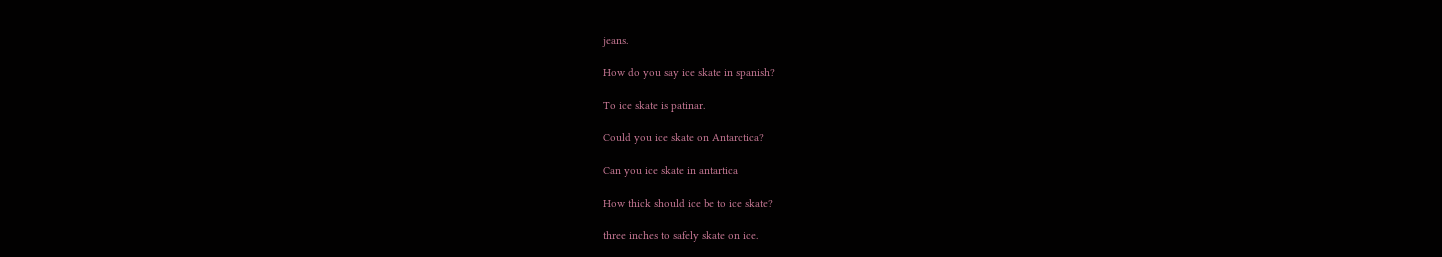jeans.

How do you say ice skate in spanish?

To ice skate is patinar.

Could you ice skate on Antarctica?

Can you ice skate in antartica

How thick should ice be to ice skate?

three inches to safely skate on ice.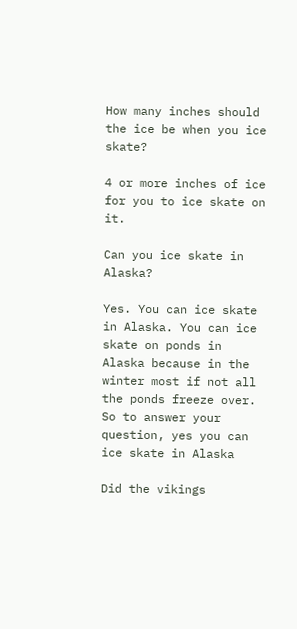How many inches should the ice be when you ice skate?

4 or more inches of ice for you to ice skate on it.

Can you ice skate in Alaska?

Yes. You can ice skate in Alaska. You can ice skate on ponds in Alaska because in the winter most if not all the ponds freeze over. So to answer your question, yes you can ice skate in Alaska

Did the vikings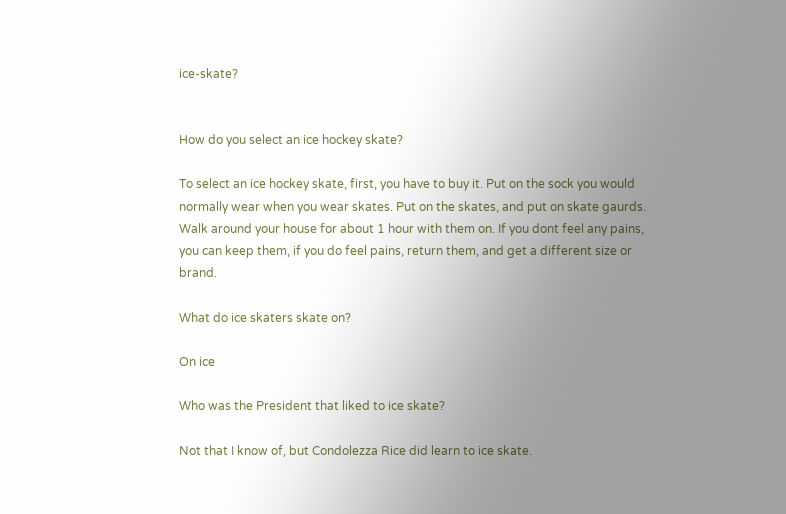ice-skate?


How do you select an ice hockey skate?

To select an ice hockey skate, first, you have to buy it. Put on the sock you would normally wear when you wear skates. Put on the skates, and put on skate gaurds. Walk around your house for about 1 hour with them on. If you dont feel any pains, you can keep them, if you do feel pains, return them, and get a different size or brand.

What do ice skaters skate on?

On ice

Who was the President that liked to ice skate?

Not that I know of, but Condolezza Rice did learn to ice skate.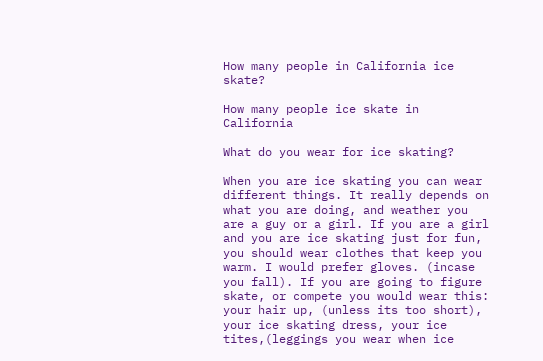How many people in California ice skate?

How many people ice skate in California

What do you wear for ice skating?

When you are ice skating you can wear different things. It really depends on what you are doing, and weather you are a guy or a girl. If you are a girl and you are ice skating just for fun, you should wear clothes that keep you warm. I would prefer gloves. (incase you fall). If you are going to figure skate, or compete you would wear this: your hair up, (unless its too short), your ice skating dress, your ice tites,(leggings you wear when ice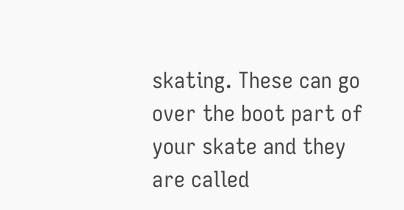skating. These can go over the boot part of your skate and they are called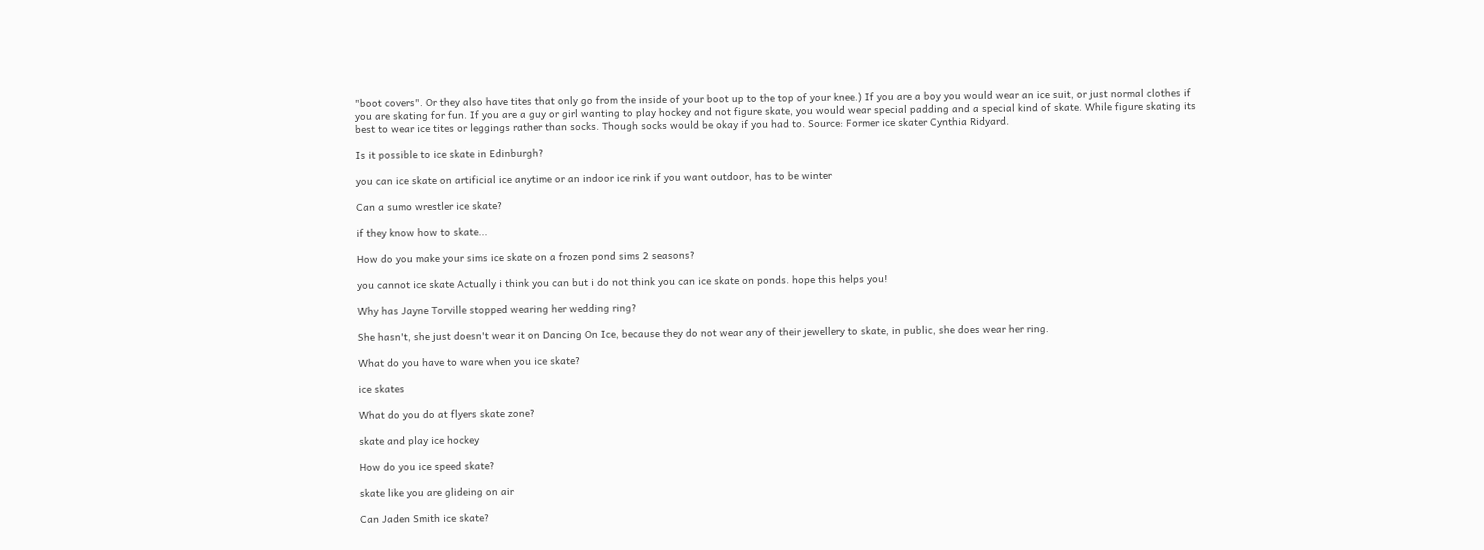"boot covers". Or they also have tites that only go from the inside of your boot up to the top of your knee.) If you are a boy you would wear an ice suit, or just normal clothes if you are skating for fun. If you are a guy or girl wanting to play hockey and not figure skate, you would wear special padding and a special kind of skate. While figure skating its best to wear ice tites or leggings rather than socks. Though socks would be okay if you had to. Source: Former ice skater Cynthia Ridyard.

Is it possible to ice skate in Edinburgh?

you can ice skate on artificial ice anytime or an indoor ice rink if you want outdoor, has to be winter

Can a sumo wrestler ice skate?

if they know how to skate...

How do you make your sims ice skate on a frozen pond sims 2 seasons?

you cannot ice skate Actually i think you can but i do not think you can ice skate on ponds. hope this helps you!

Why has Jayne Torville stopped wearing her wedding ring?

She hasn't, she just doesn't wear it on Dancing On Ice, because they do not wear any of their jewellery to skate, in public, she does wear her ring.

What do you have to ware when you ice skate?

ice skates

What do you do at flyers skate zone?

skate and play ice hockey

How do you ice speed skate?

skate like you are glideing on air

Can Jaden Smith ice skate?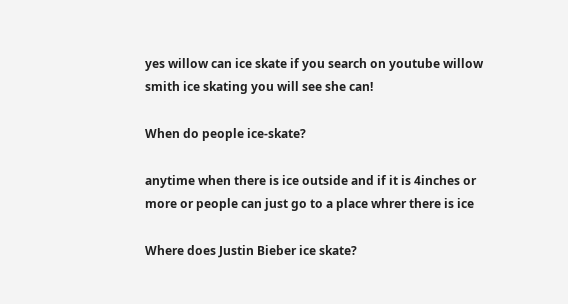yes willow can ice skate if you search on youtube willow smith ice skating you will see she can!

When do people ice-skate?

anytime when there is ice outside and if it is 4inches or more or people can just go to a place whrer there is ice

Where does Justin Bieber ice skate?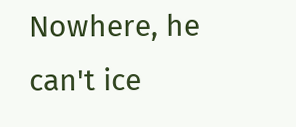Nowhere, he can't ice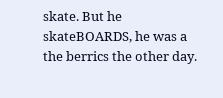skate. But he skateBOARDS, he was a the berrics the other day.